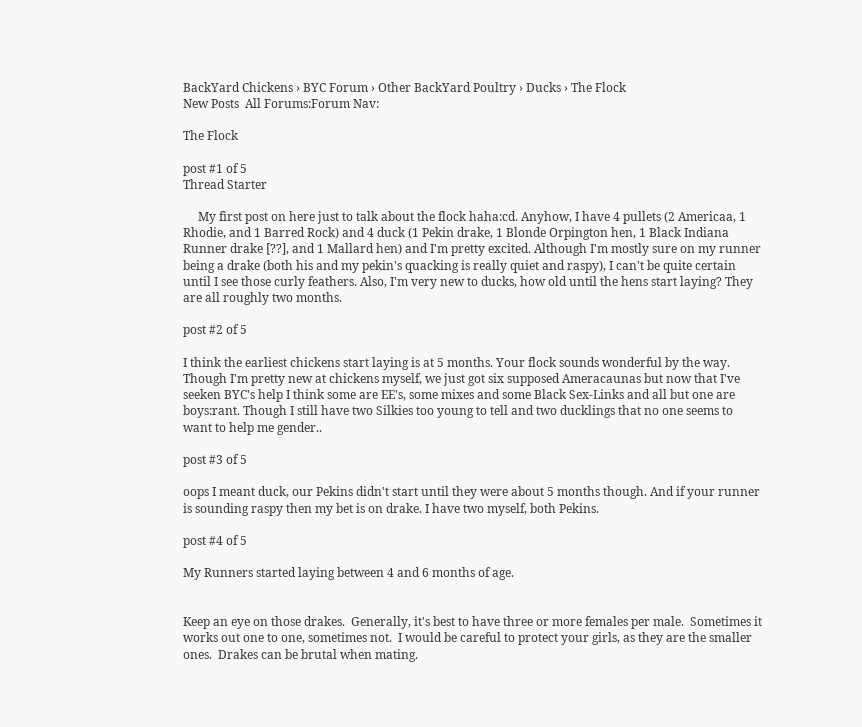BackYard Chickens › BYC Forum › Other BackYard Poultry › Ducks › The Flock
New Posts  All Forums:Forum Nav:

The Flock

post #1 of 5
Thread Starter

     My first post on here just to talk about the flock haha:cd. Anyhow, I have 4 pullets (2 Americaa, 1 Rhodie, and 1 Barred Rock) and 4 duck (1 Pekin drake, 1 Blonde Orpington hen, 1 Black Indiana Runner drake [??], and 1 Mallard hen) and I'm pretty excited. Although I'm mostly sure on my runner being a drake (both his and my pekin's quacking is really quiet and raspy), I can't be quite certain until I see those curly feathers. Also, I'm very new to ducks, how old until the hens start laying? They are all roughly two months.

post #2 of 5

I think the earliest chickens start laying is at 5 months. Your flock sounds wonderful by the way. Though I'm pretty new at chickens myself, we just got six supposed Ameracaunas but now that I've seeken BYC's help I think some are EE's, some mixes and some Black Sex-Links and all but one are boys:rant. Though I still have two Silkies too young to tell and two ducklings that no one seems to want to help me gender..

post #3 of 5

oops I meant duck, our Pekins didn't start until they were about 5 months though. And if your runner is sounding raspy then my bet is on drake. I have two myself, both Pekins.

post #4 of 5

My Runners started laying between 4 and 6 months of age.


Keep an eye on those drakes.  Generally, it's best to have three or more females per male.  Sometimes it works out one to one, sometimes not.  I would be careful to protect your girls, as they are the smaller ones.  Drakes can be brutal when mating.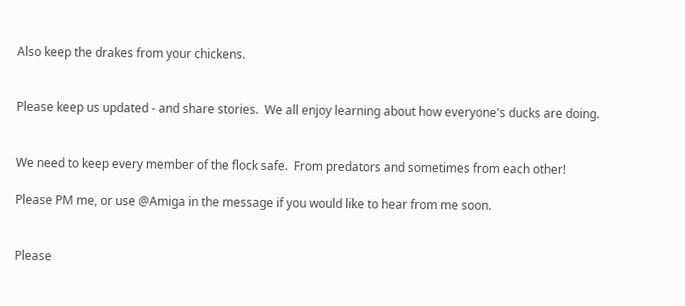Also keep the drakes from your chickens.


Please keep us updated - and share stories.  We all enjoy learning about how everyone's ducks are doing.


We need to keep every member of the flock safe.  From predators and sometimes from each other!

Please PM me, or use @Amiga in the message if you would like to hear from me soon.


Please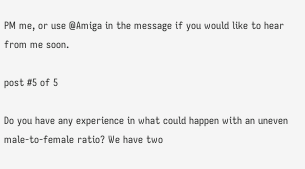PM me, or use @Amiga in the message if you would like to hear from me soon.

post #5 of 5

Do you have any experience in what could happen with an uneven male-to-female ratio? We have two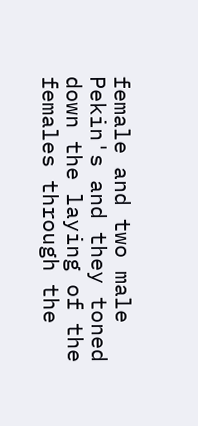female and two male Pekin's and they toned down the laying of the females through the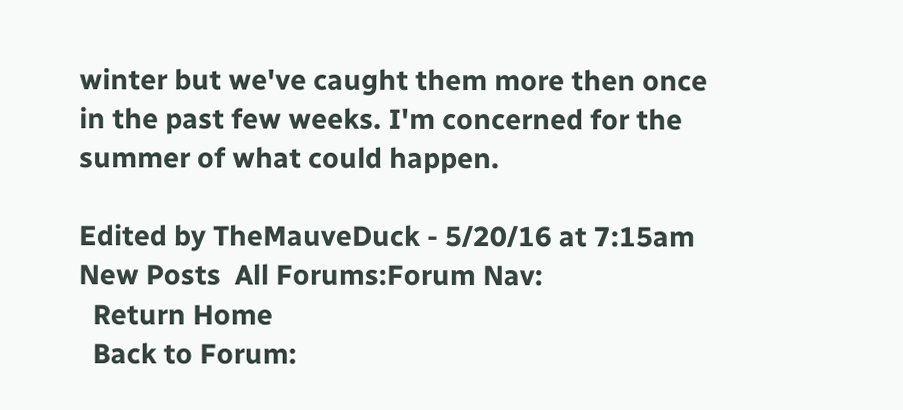winter but we've caught them more then once in the past few weeks. I'm concerned for the summer of what could happen.

Edited by TheMauveDuck - 5/20/16 at 7:15am
New Posts  All Forums:Forum Nav:
  Return Home
  Back to Forum: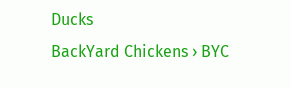Ducks
BackYard Chickens › BYC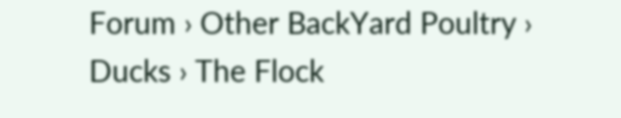Forum › Other BackYard Poultry › Ducks › The Flock